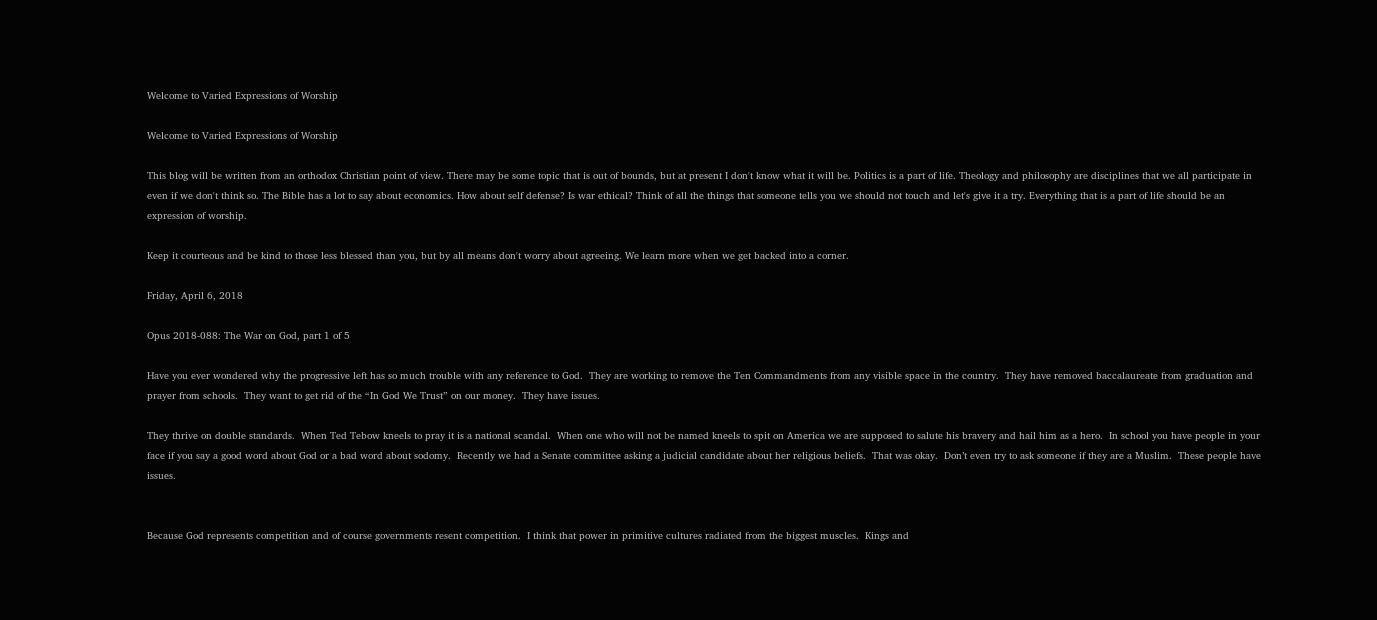Welcome to Varied Expressions of Worship

Welcome to Varied Expressions of Worship

This blog will be written from an orthodox Christian point of view. There may be some topic that is out of bounds, but at present I don't know what it will be. Politics is a part of life. Theology and philosophy are disciplines that we all participate in even if we don't think so. The Bible has a lot to say about economics. How about self defense? Is war ethical? Think of all the things that someone tells you we should not touch and let's give it a try. Everything that is a part of life should be an expression of worship.

Keep it courteous and be kind to those less blessed than you, but by all means don't worry about agreeing. We learn more when we get backed into a corner.

Friday, April 6, 2018

Opus 2018-088: The War on God, part 1 of 5

Have you ever wondered why the progressive left has so much trouble with any reference to God.  They are working to remove the Ten Commandments from any visible space in the country.  They have removed baccalaureate from graduation and prayer from schools.  They want to get rid of the “In God We Trust” on our money.  They have issues.

They thrive on double standards.  When Ted Tebow kneels to pray it is a national scandal.  When one who will not be named kneels to spit on America we are supposed to salute his bravery and hail him as a hero.  In school you have people in your face if you say a good word about God or a bad word about sodomy.  Recently we had a Senate committee asking a judicial candidate about her religious beliefs.  That was okay.  Don’t even try to ask someone if they are a Muslim.  These people have issues.


Because God represents competition and of course governments resent competition.  I think that power in primitive cultures radiated from the biggest muscles.  Kings and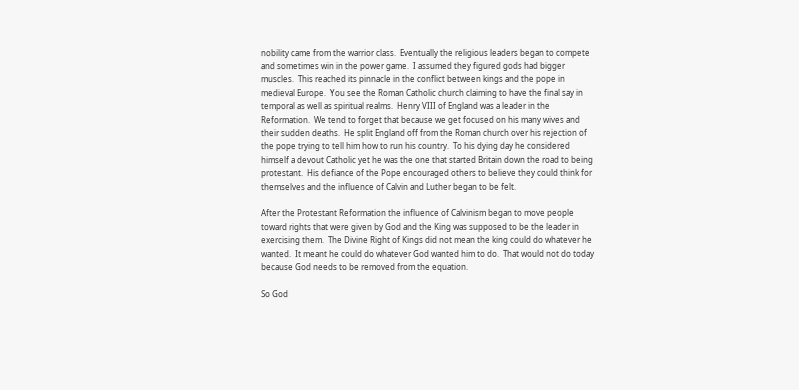nobility came from the warrior class.  Eventually the religious leaders began to compete and sometimes win in the power game.  I assumed they figured gods had bigger muscles.  This reached its pinnacle in the conflict between kings and the pope in medieval Europe.  You see the Roman Catholic church claiming to have the final say in temporal as well as spiritual realms.  Henry VIII of England was a leader in the Reformation.  We tend to forget that because we get focused on his many wives and their sudden deaths.  He split England off from the Roman church over his rejection of the pope trying to tell him how to run his country.  To his dying day he considered himself a devout Catholic yet he was the one that started Britain down the road to being protestant.  His defiance of the Pope encouraged others to believe they could think for themselves and the influence of Calvin and Luther began to be felt.

After the Protestant Reformation the influence of Calvinism began to move people toward rights that were given by God and the King was supposed to be the leader in exercising them.  The Divine Right of Kings did not mean the king could do whatever he wanted.  It meant he could do whatever God wanted him to do.  That would not do today because God needs to be removed from the equation.

So God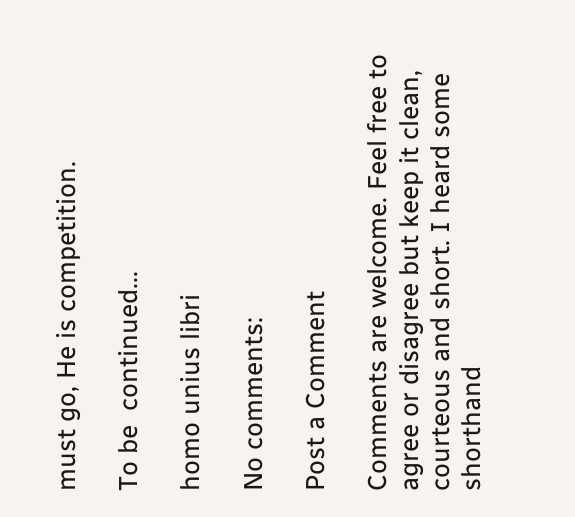must go, He is competition.

To be  continued...

homo unius libri

No comments:

Post a Comment

Comments are welcome. Feel free to agree or disagree but keep it clean, courteous and short. I heard some shorthand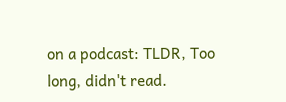on a podcast: TLDR, Too long, didn't read.